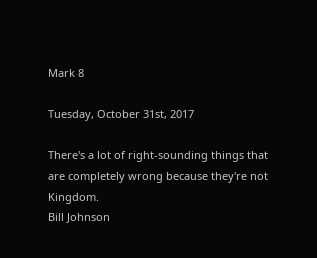Mark 8

Tuesday, October 31st, 2017

There's a lot of right-sounding things that are completely wrong because they're not Kingdom.
Bill Johnson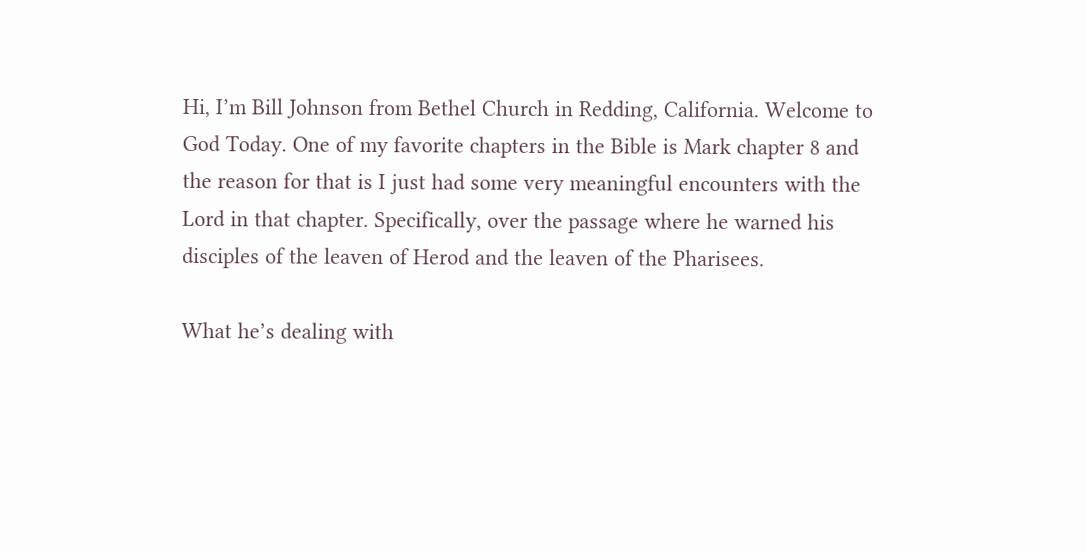Hi, I’m Bill Johnson from Bethel Church in Redding, California. Welcome to God Today. One of my favorite chapters in the Bible is Mark chapter 8 and the reason for that is I just had some very meaningful encounters with the Lord in that chapter. Specifically, over the passage where he warned his disciples of the leaven of Herod and the leaven of the Pharisees.

What he’s dealing with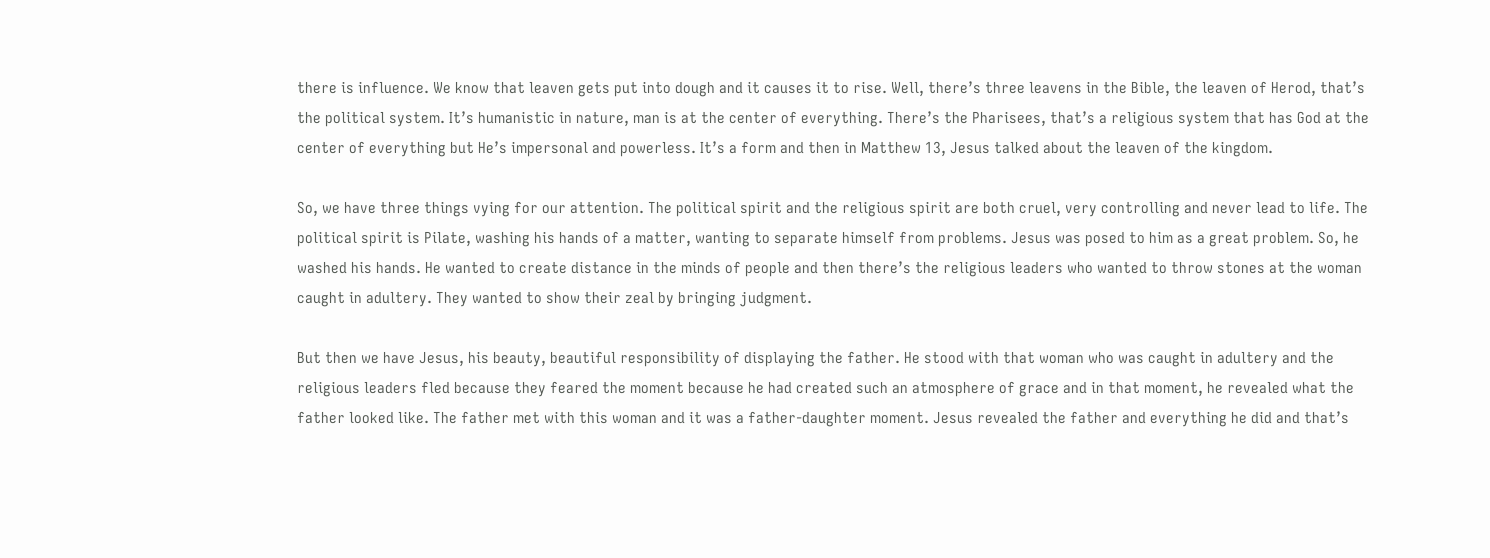there is influence. We know that leaven gets put into dough and it causes it to rise. Well, there’s three leavens in the Bible, the leaven of Herod, that’s the political system. It’s humanistic in nature, man is at the center of everything. There’s the Pharisees, that’s a religious system that has God at the center of everything but He’s impersonal and powerless. It’s a form and then in Matthew 13, Jesus talked about the leaven of the kingdom.

So, we have three things vying for our attention. The political spirit and the religious spirit are both cruel, very controlling and never lead to life. The political spirit is Pilate, washing his hands of a matter, wanting to separate himself from problems. Jesus was posed to him as a great problem. So, he washed his hands. He wanted to create distance in the minds of people and then there’s the religious leaders who wanted to throw stones at the woman caught in adultery. They wanted to show their zeal by bringing judgment.

But then we have Jesus, his beauty, beautiful responsibility of displaying the father. He stood with that woman who was caught in adultery and the religious leaders fled because they feared the moment because he had created such an atmosphere of grace and in that moment, he revealed what the father looked like. The father met with this woman and it was a father-daughter moment. Jesus revealed the father and everything he did and that’s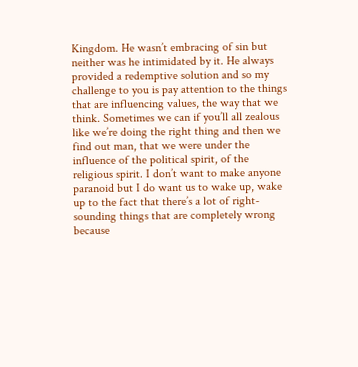Kingdom. He wasn’t embracing of sin but neither was he intimidated by it. He always provided a redemptive solution and so my challenge to you is pay attention to the things that are influencing values, the way that we think. Sometimes we can if you’ll all zealous like we’re doing the right thing and then we find out man, that we were under the influence of the political spirit, of the religious spirit. I don’t want to make anyone paranoid but I do want us to wake up, wake up to the fact that there’s a lot of right-sounding things that are completely wrong because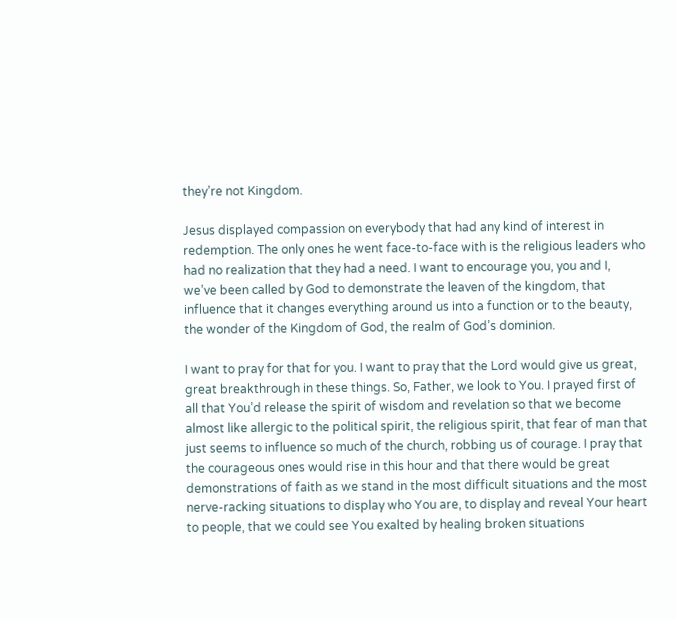they’re not Kingdom.

Jesus displayed compassion on everybody that had any kind of interest in redemption. The only ones he went face-to-face with is the religious leaders who had no realization that they had a need. I want to encourage you, you and I, we’ve been called by God to demonstrate the leaven of the kingdom, that influence that it changes everything around us into a function or to the beauty, the wonder of the Kingdom of God, the realm of God’s dominion.

I want to pray for that for you. I want to pray that the Lord would give us great, great breakthrough in these things. So, Father, we look to You. I prayed first of all that You’d release the spirit of wisdom and revelation so that we become almost like allergic to the political spirit, the religious spirit, that fear of man that just seems to influence so much of the church, robbing us of courage. I pray that the courageous ones would rise in this hour and that there would be great demonstrations of faith as we stand in the most difficult situations and the most nerve-racking situations to display who You are, to display and reveal Your heart to people, that we could see You exalted by healing broken situations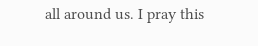all around us. I pray this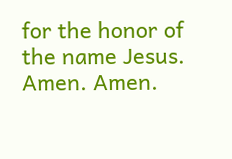for the honor of the name Jesus. Amen. Amen.